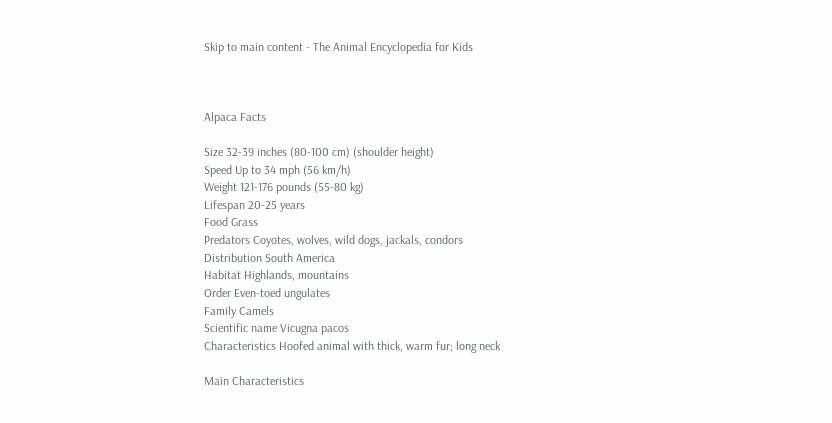Skip to main content - The Animal Encyclopedia for Kids



Alpaca Facts

Size 32-39 inches (80-100 cm) (shoulder height)
Speed Up to 34 mph (56 km/h)
Weight 121-176 pounds (55-80 kg)
Lifespan 20-25 years
Food Grass
Predators Coyotes, wolves, wild dogs, jackals, condors
Distribution South America
Habitat Highlands, mountains
Order Even-toed ungulates
Family Camels
Scientific name Vicugna pacos
Characteristics Hoofed animal with thick, warm fur; long neck

Main Characteristics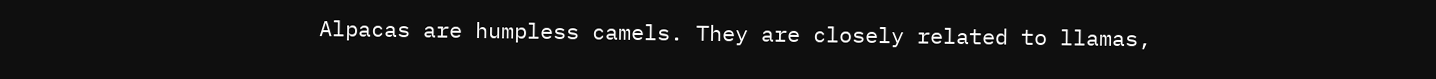Alpacas are humpless camels. They are closely related to llamas,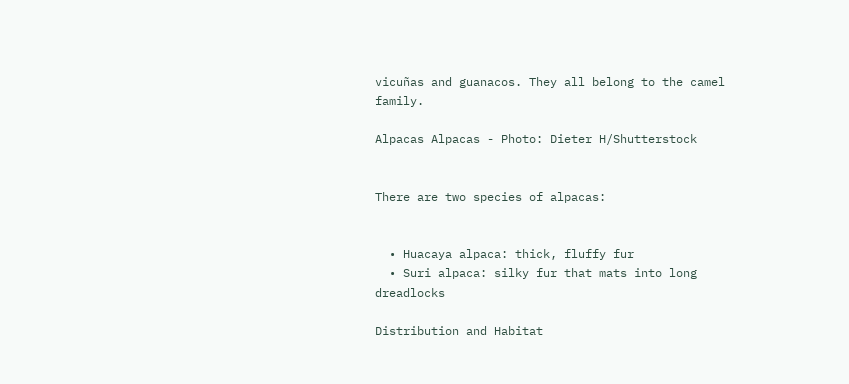vicuñas and guanacos. They all belong to the camel family.

Alpacas Alpacas - Photo: Dieter H/Shutterstock


There are two species of alpacas:


  • Huacaya alpaca: thick, fluffy fur
  • Suri alpaca: silky fur that mats into long dreadlocks

Distribution and Habitat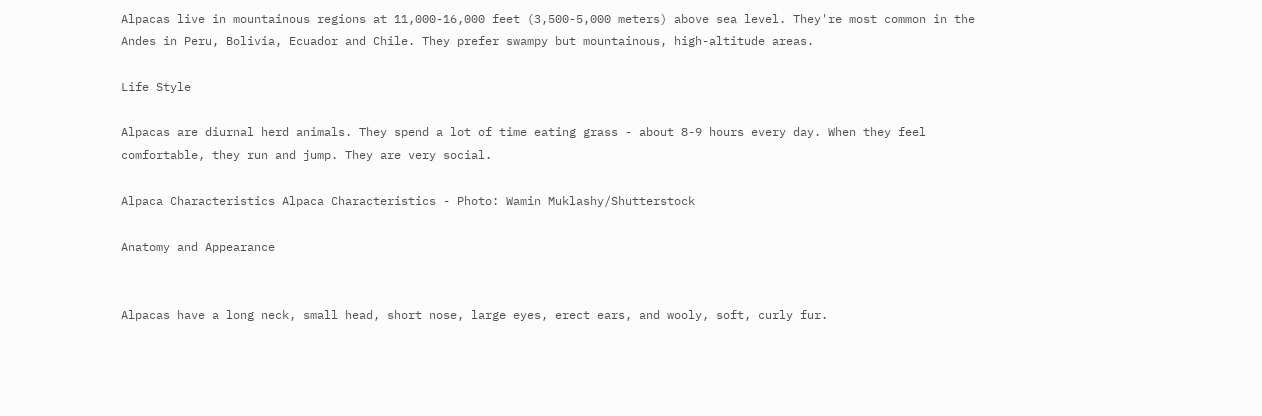Alpacas live in mountainous regions at 11,000-16,000 feet (3,500-5,000 meters) above sea level. They're most common in the Andes in Peru, Bolivia, Ecuador and Chile. They prefer swampy but mountainous, high-altitude areas.

Life Style

Alpacas are diurnal herd animals. They spend a lot of time eating grass - about 8-9 hours every day. When they feel comfortable, they run and jump. They are very social.

Alpaca Characteristics Alpaca Characteristics - Photo: Wamin Muklashy/Shutterstock

Anatomy and Appearance


Alpacas have a long neck, small head, short nose, large eyes, erect ears, and wooly, soft, curly fur.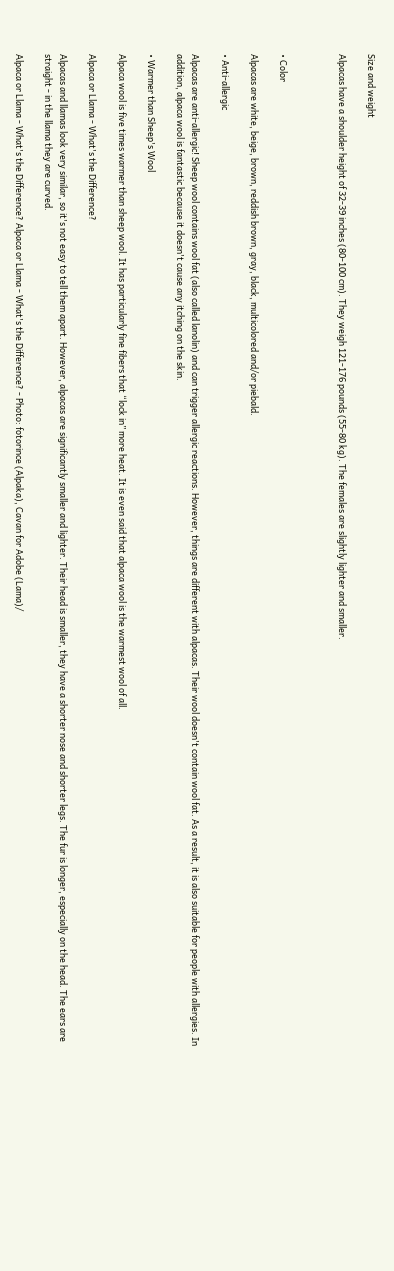Size and weight

Alpacas have a shoulder height of 32-39 inches (80-100 cm). They weigh 121-176 pounds (55-80 kg). The females are slightly lighter and smaller.



• Color

Alpacas are white, beige, brown, reddish brown, gray, black, multicolored and/or piebald.

• Anti-allergic

Alpacas are anti-allergic! Sheep wool contains wool fat (also called lanolin) and can trigger allergic reactions. However, things are different with alpacas. Their wool doesn't contain wool fat. As a result, it is also suitable for people with allergies. In addition, alpaca wool is fantastic because it doesn't cause any itching on the skin.

• Warmer than Sheep's Wool

Alpaca wool is five times warmer than sheep wool. It has particularly fine fibers that “lock in” more heat. It is even said that alpaca wool is the warmest wool of all.

Alpaca or Llama - What's the Difference?

Alpacas and llamas look very similar, so it's not easy to tell them apart. However, alpacas are significantly smaller and lighter. Their head is smaller, they have a shorter nose and shorter legs. The fur is longer, especially on the head. The ears are straight - in the llama they are curved.

Alpaca or Llama - What's the Difference? Alpaca or Llama - What's the Difference? - Photo: fotorince (Alpaka), Cavan for Adobe (Lama)/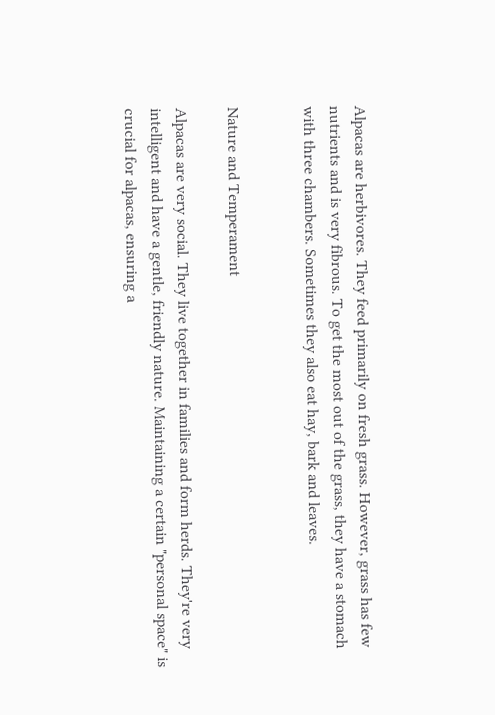Alpacas are herbivores. They feed primarily on fresh grass. However, grass has few nutrients and is very fibrous. To get the most out of the grass, they have a stomach with three chambers. Sometimes they also eat hay, bark and leaves.


Nature and Temperament

Alpacas are very social. They live together in families and form herds. They're very intelligent and have a gentle, friendly nature. Maintaining a certain "personal space" is crucial for alpacas, ensuring a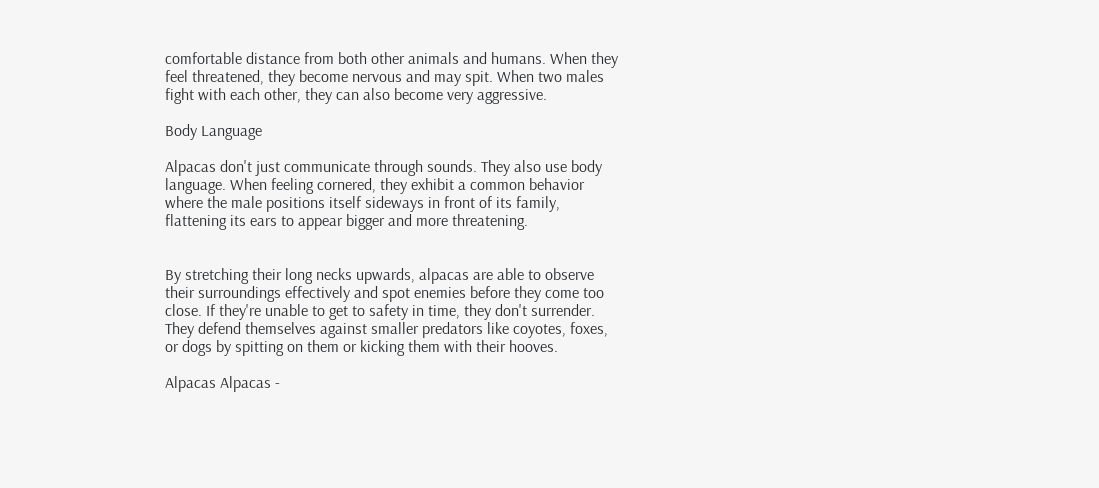comfortable distance from both other animals and humans. When they feel threatened, they become nervous and may spit. When two males fight with each other, they can also become very aggressive.

Body Language

Alpacas don't just communicate through sounds. They also use body language. When feeling cornered, they exhibit a common behavior where the male positions itself sideways in front of its family, flattening its ears to appear bigger and more threatening.


By stretching their long necks upwards, alpacas are able to observe their surroundings effectively and spot enemies before they come too close. If they're unable to get to safety in time, they don't surrender. They defend themselves against smaller predators like coyotes, foxes, or dogs by spitting on them or kicking them with their hooves.

Alpacas Alpacas -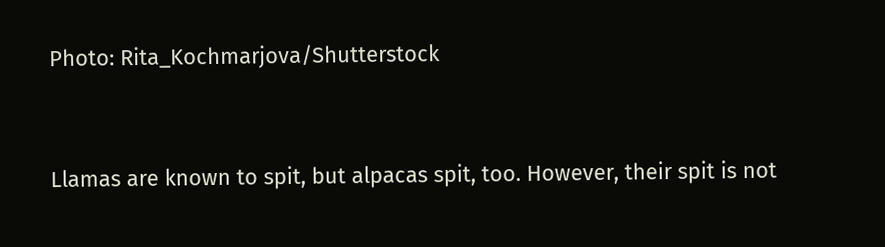Photo: Rita_Kochmarjova/Shutterstock


Llamas are known to spit, but alpacas spit, too. However, their spit is not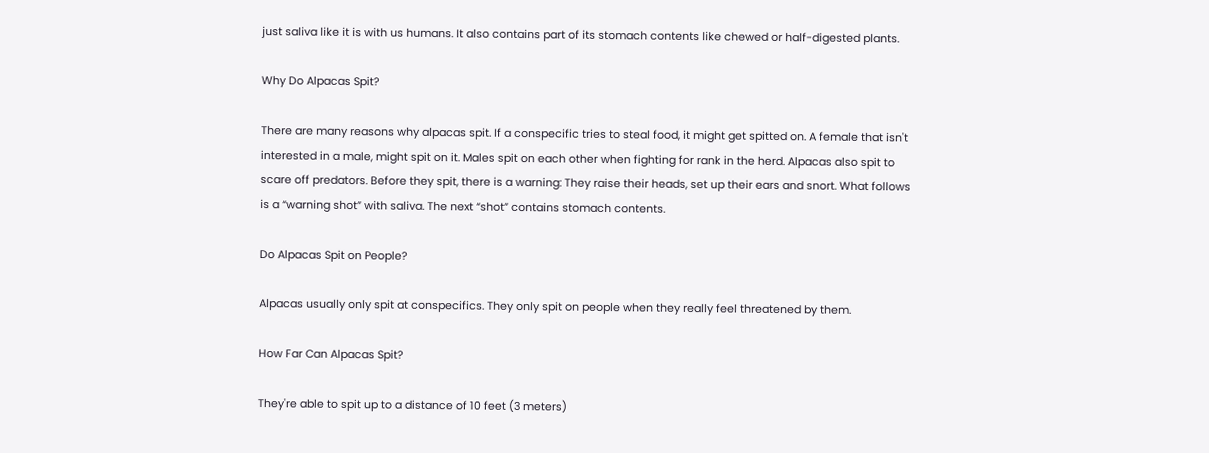just saliva like it is with us humans. It also contains part of its stomach contents like chewed or half-digested plants.

Why Do Alpacas Spit?

There are many reasons why alpacas spit. If a conspecific tries to steal food, it might get spitted on. A female that isn't interested in a male, might spit on it. Males spit on each other when fighting for rank in the herd. Alpacas also spit to scare off predators. Before they spit, there is a warning: They raise their heads, set up their ears and snort. What follows is a “warning shot” with saliva. The next “shot” contains stomach contents.

Do Alpacas Spit on People?

Alpacas usually only spit at conspecifics. They only spit on people when they really feel threatened by them.

How Far Can Alpacas Spit?

They're able to spit up to a distance of 10 feet (3 meters)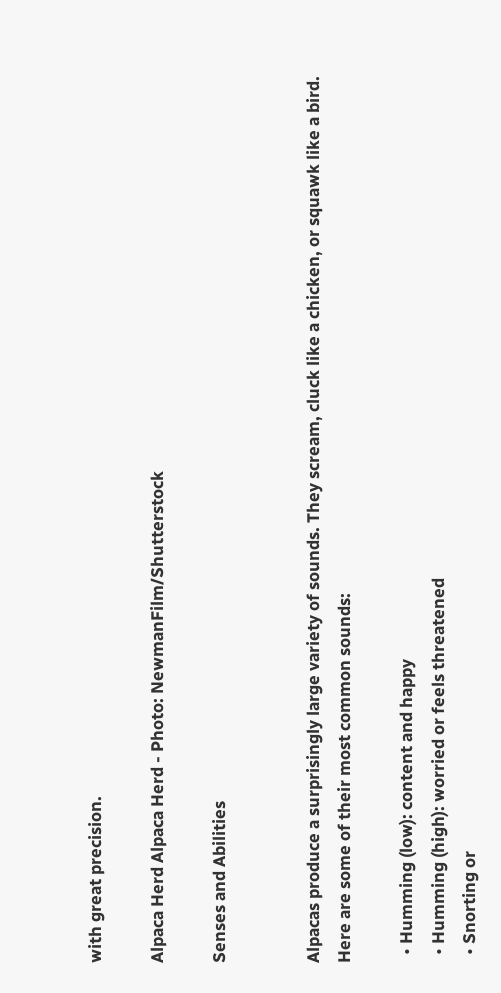with great precision.

Alpaca Herd Alpaca Herd - Photo: NewmanFilm/Shutterstock

Senses and Abilities


Alpacas produce a surprisingly large variety of sounds. They scream, cluck like a chicken, or squawk like a bird. Here are some of their most common sounds:

  • Humming (low): content and happy
  • Humming (high): worried or feels threatened
  • Snorting or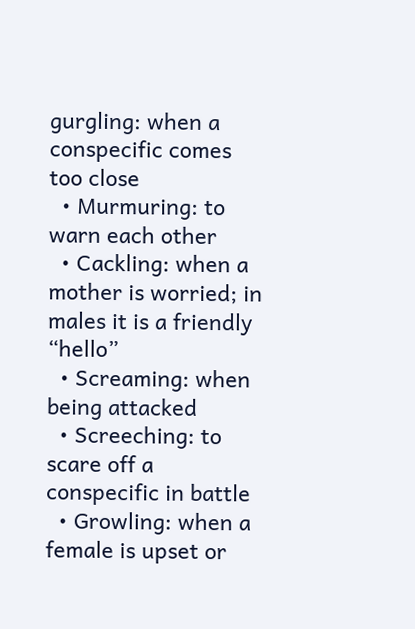gurgling: when a conspecific comes too close
  • Murmuring: to warn each other
  • Cackling: when a mother is worried; in males it is a friendly “hello”
  • Screaming: when being attacked
  • Screeching: to scare off a conspecific in battle
  • Growling: when a female is upset or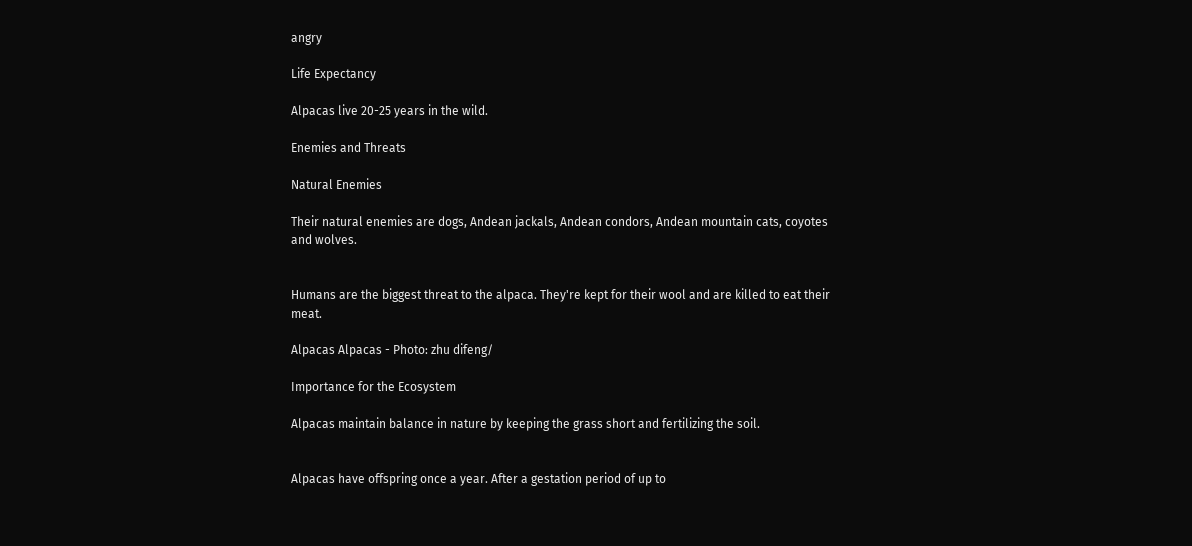angry

Life Expectancy

Alpacas live 20-25 years in the wild.

Enemies and Threats

Natural Enemies

Their natural enemies are dogs, Andean jackals, Andean condors, Andean mountain cats, coyotes and wolves.


Humans are the biggest threat to the alpaca. They're kept for their wool and are killed to eat their meat.

Alpacas Alpacas - Photo: zhu difeng/

Importance for the Ecosystem

Alpacas maintain balance in nature by keeping the grass short and fertilizing the soil.


Alpacas have offspring once a year. After a gestation period of up to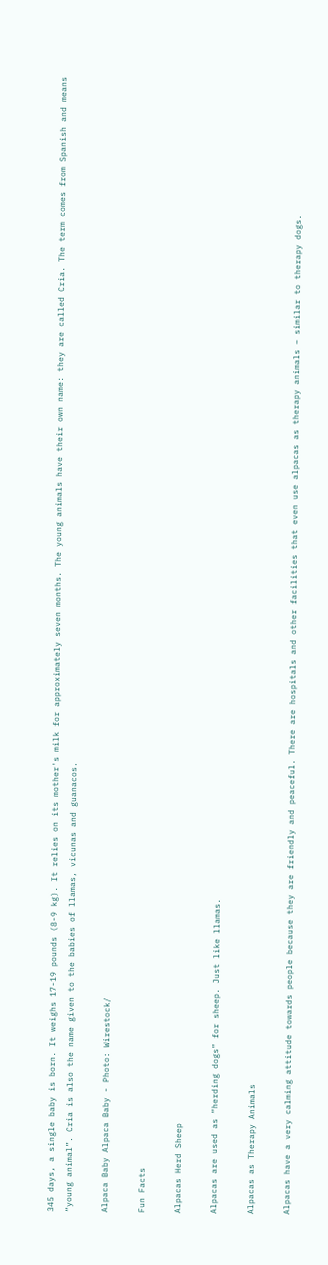345 days, a single baby is born. It weighs 17-19 pounds (8-9 kg). It relies on its mother's milk for approximately seven months. The young animals have their own name: they are called Cria. The term comes from Spanish and means “young animal”. Cria is also the name given to the babies of llamas, vicunas and guanacos.

Alpaca Baby Alpaca Baby - Photo: Wirestock/

Fun Facts

Alpacas Herd Sheep

Alpacas are used as “herding dogs” for sheep. Just like llamas.

Alpacas as Therapy Animals

Alpacas have a very calming attitude towards people because they are friendly and peaceful. There are hospitals and other facilities that even use alpacas as therapy animals – similar to therapy dogs.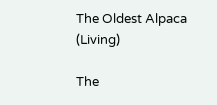The Oldest Alpaca (Living)

The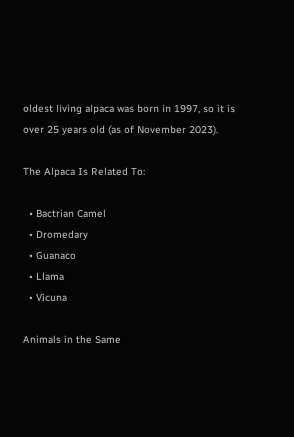oldest living alpaca was born in 1997, so it is over 25 years old (as of November 2023).

The Alpaca Is Related To:

  • Bactrian Camel
  • Dromedary
  • Guanaco
  • Llama
  • Vicuna

Animals in the Same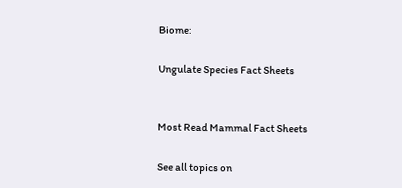Biome:

Ungulate Species Fact Sheets


Most Read Mammal Fact Sheets

See all topics on